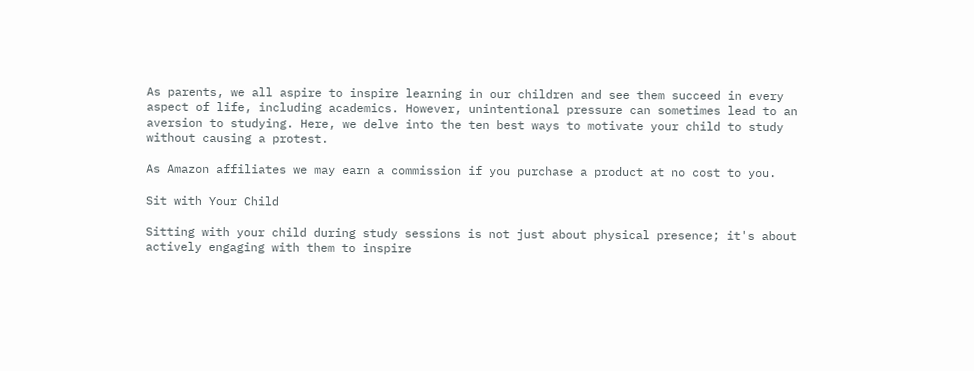As parents, we all aspire to inspire learning in our children and see them succeed in every aspect of life, including academics. However, unintentional pressure can sometimes lead to an aversion to studying. Here, we delve into the ten best ways to motivate your child to study without causing a protest.

As Amazon affiliates we may earn a commission if you purchase a product at no cost to you.

Sit with Your Child

Sitting with your child during study sessions is not just about physical presence; it's about actively engaging with them to inspire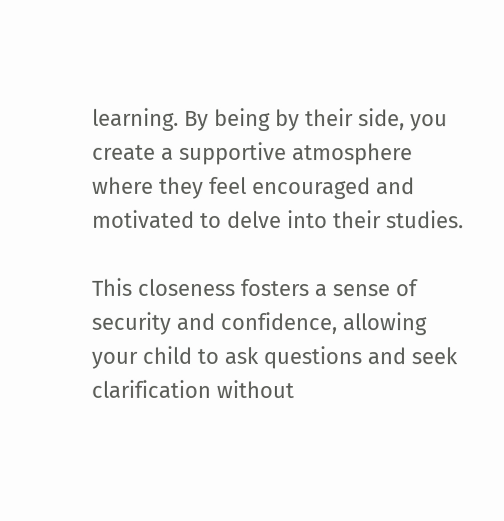learning. By being by their side, you create a supportive atmosphere where they feel encouraged and motivated to delve into their studies.

This closeness fosters a sense of security and confidence, allowing your child to ask questions and seek clarification without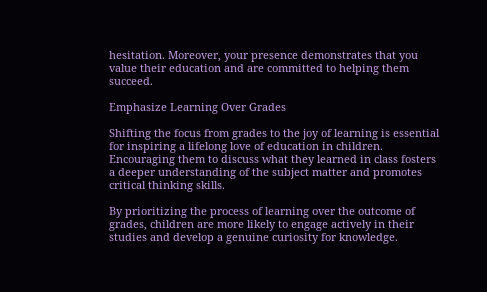hesitation. Moreover, your presence demonstrates that you value their education and are committed to helping them succeed.

Emphasize Learning Over Grades

Shifting the focus from grades to the joy of learning is essential for inspiring a lifelong love of education in children. Encouraging them to discuss what they learned in class fosters a deeper understanding of the subject matter and promotes critical thinking skills.

By prioritizing the process of learning over the outcome of grades, children are more likely to engage actively in their studies and develop a genuine curiosity for knowledge.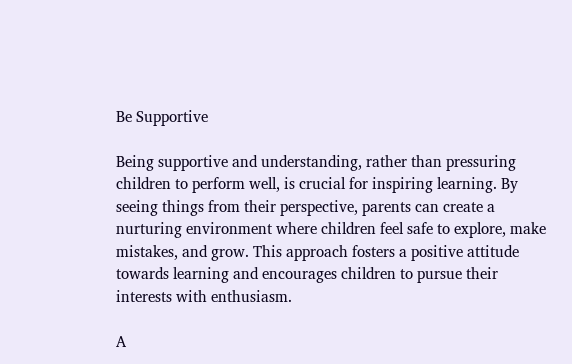Be Supportive

Being supportive and understanding, rather than pressuring children to perform well, is crucial for inspiring learning. By seeing things from their perspective, parents can create a nurturing environment where children feel safe to explore, make mistakes, and grow. This approach fosters a positive attitude towards learning and encourages children to pursue their interests with enthusiasm.

A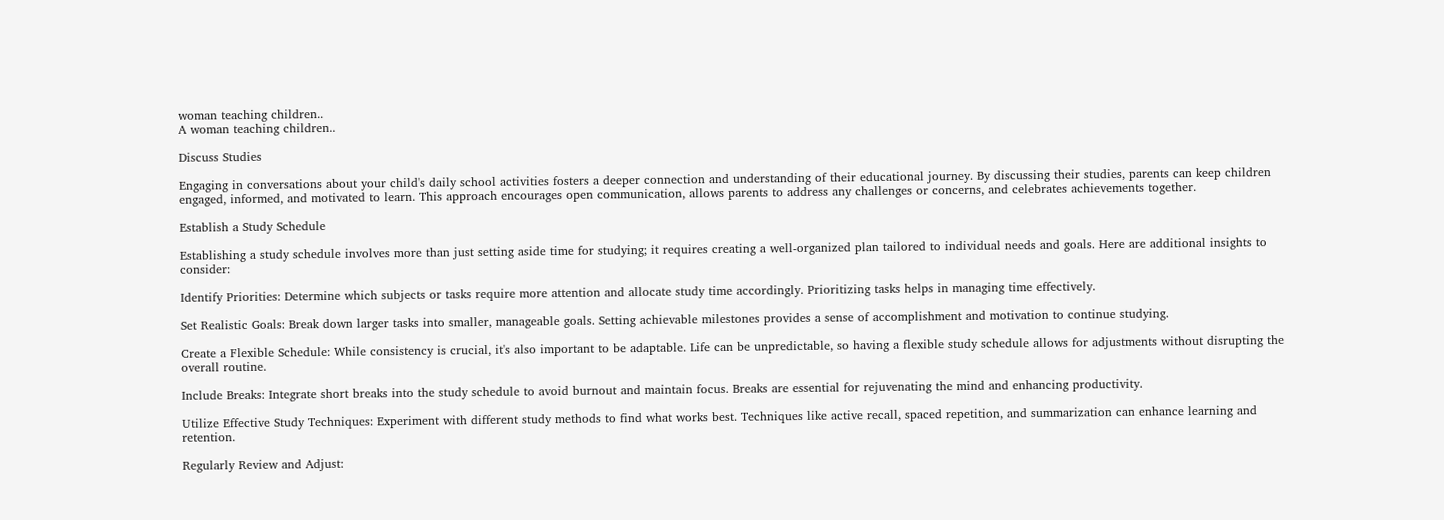woman teaching children..
A woman teaching children..

Discuss Studies

Engaging in conversations about your child's daily school activities fosters a deeper connection and understanding of their educational journey. By discussing their studies, parents can keep children engaged, informed, and motivated to learn. This approach encourages open communication, allows parents to address any challenges or concerns, and celebrates achievements together.

Establish a Study Schedule

Establishing a study schedule involves more than just setting aside time for studying; it requires creating a well-organized plan tailored to individual needs and goals. Here are additional insights to consider:

Identify Priorities: Determine which subjects or tasks require more attention and allocate study time accordingly. Prioritizing tasks helps in managing time effectively.

Set Realistic Goals: Break down larger tasks into smaller, manageable goals. Setting achievable milestones provides a sense of accomplishment and motivation to continue studying.

Create a Flexible Schedule: While consistency is crucial, it's also important to be adaptable. Life can be unpredictable, so having a flexible study schedule allows for adjustments without disrupting the overall routine.

Include Breaks: Integrate short breaks into the study schedule to avoid burnout and maintain focus. Breaks are essential for rejuvenating the mind and enhancing productivity.

Utilize Effective Study Techniques: Experiment with different study methods to find what works best. Techniques like active recall, spaced repetition, and summarization can enhance learning and retention.

Regularly Review and Adjust: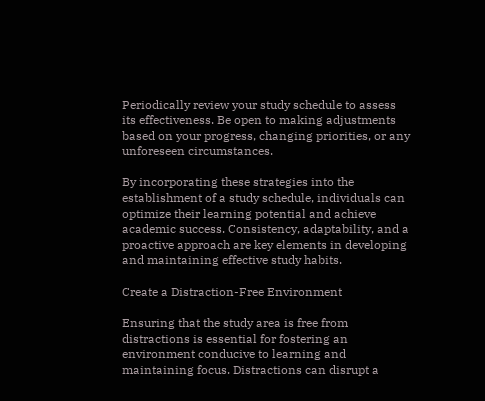Periodically review your study schedule to assess its effectiveness. Be open to making adjustments based on your progress, changing priorities, or any unforeseen circumstances.

By incorporating these strategies into the establishment of a study schedule, individuals can optimize their learning potential and achieve academic success. Consistency, adaptability, and a proactive approach are key elements in developing and maintaining effective study habits.

Create a Distraction-Free Environment

Ensuring that the study area is free from distractions is essential for fostering an environment conducive to learning and maintaining focus. Distractions can disrupt a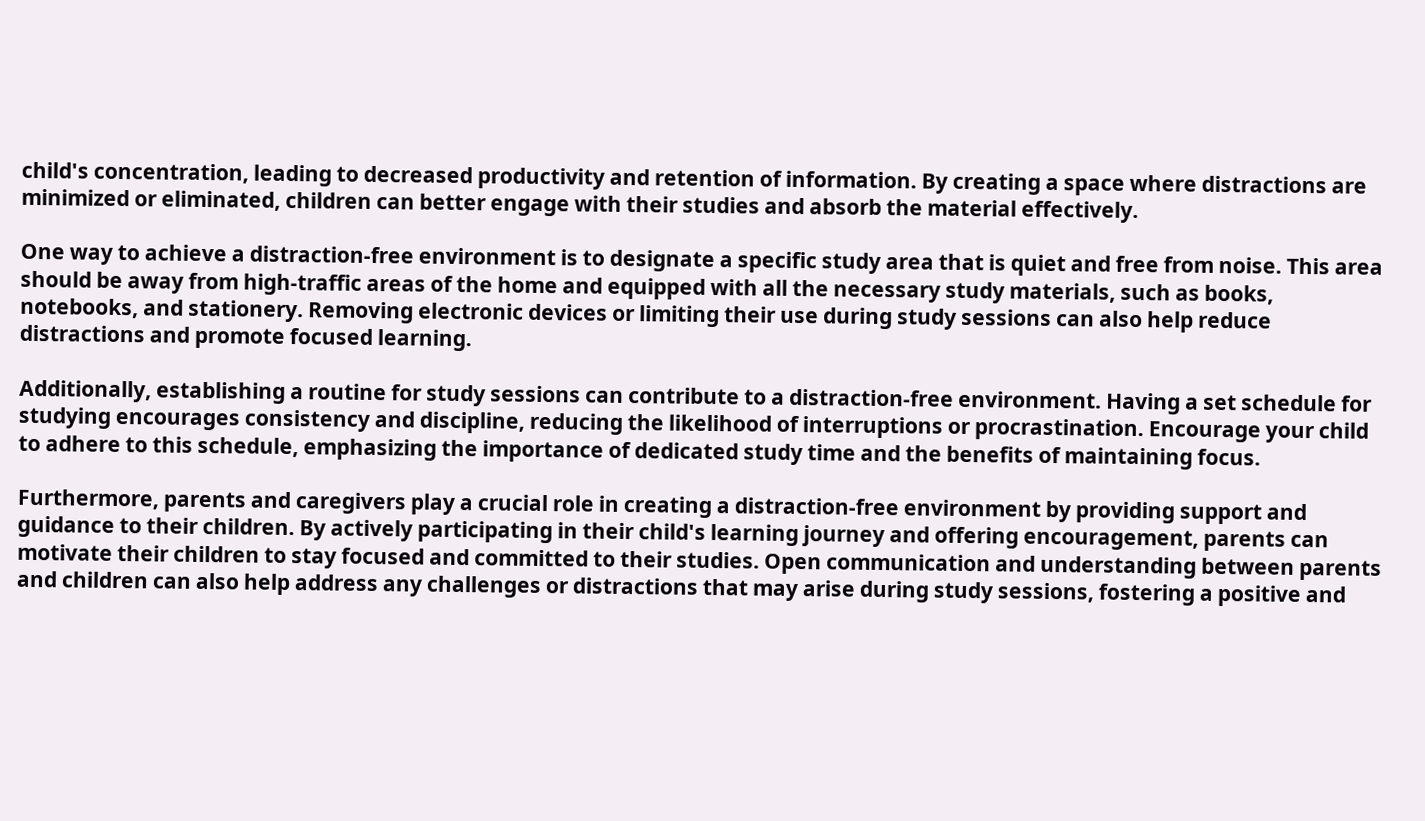child's concentration, leading to decreased productivity and retention of information. By creating a space where distractions are minimized or eliminated, children can better engage with their studies and absorb the material effectively.

One way to achieve a distraction-free environment is to designate a specific study area that is quiet and free from noise. This area should be away from high-traffic areas of the home and equipped with all the necessary study materials, such as books, notebooks, and stationery. Removing electronic devices or limiting their use during study sessions can also help reduce distractions and promote focused learning.

Additionally, establishing a routine for study sessions can contribute to a distraction-free environment. Having a set schedule for studying encourages consistency and discipline, reducing the likelihood of interruptions or procrastination. Encourage your child to adhere to this schedule, emphasizing the importance of dedicated study time and the benefits of maintaining focus.

Furthermore, parents and caregivers play a crucial role in creating a distraction-free environment by providing support and guidance to their children. By actively participating in their child's learning journey and offering encouragement, parents can motivate their children to stay focused and committed to their studies. Open communication and understanding between parents and children can also help address any challenges or distractions that may arise during study sessions, fostering a positive and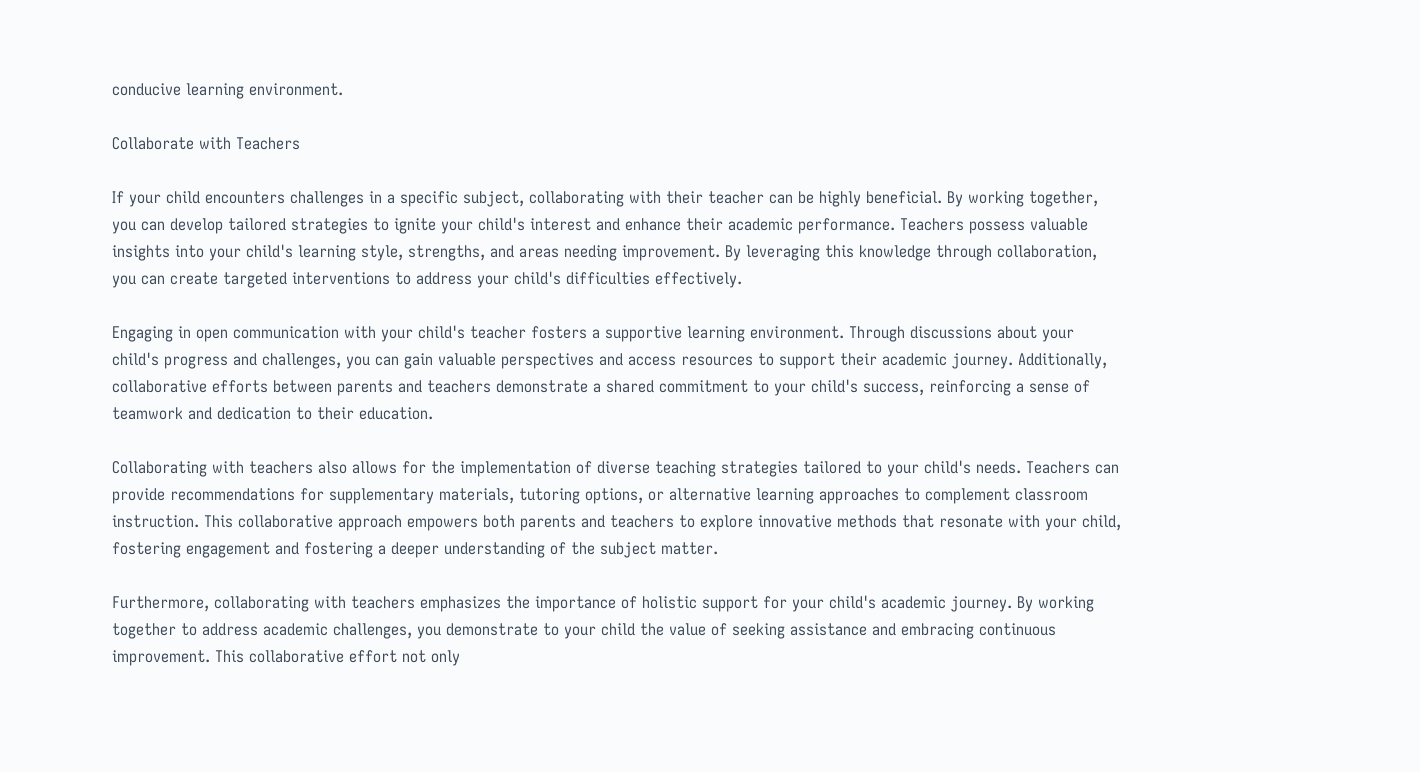conducive learning environment.

Collaborate with Teachers

If your child encounters challenges in a specific subject, collaborating with their teacher can be highly beneficial. By working together, you can develop tailored strategies to ignite your child's interest and enhance their academic performance. Teachers possess valuable insights into your child's learning style, strengths, and areas needing improvement. By leveraging this knowledge through collaboration, you can create targeted interventions to address your child's difficulties effectively.

Engaging in open communication with your child's teacher fosters a supportive learning environment. Through discussions about your child's progress and challenges, you can gain valuable perspectives and access resources to support their academic journey. Additionally, collaborative efforts between parents and teachers demonstrate a shared commitment to your child's success, reinforcing a sense of teamwork and dedication to their education.

Collaborating with teachers also allows for the implementation of diverse teaching strategies tailored to your child's needs. Teachers can provide recommendations for supplementary materials, tutoring options, or alternative learning approaches to complement classroom instruction. This collaborative approach empowers both parents and teachers to explore innovative methods that resonate with your child, fostering engagement and fostering a deeper understanding of the subject matter.

Furthermore, collaborating with teachers emphasizes the importance of holistic support for your child's academic journey. By working together to address academic challenges, you demonstrate to your child the value of seeking assistance and embracing continuous improvement. This collaborative effort not only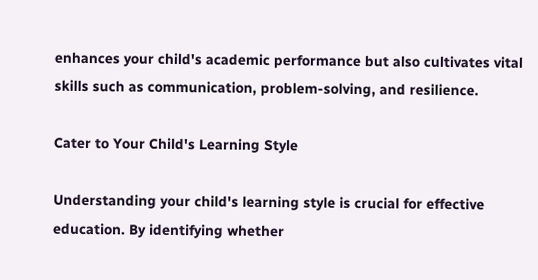enhances your child's academic performance but also cultivates vital skills such as communication, problem-solving, and resilience.

Cater to Your Child's Learning Style

Understanding your child's learning style is crucial for effective education. By identifying whether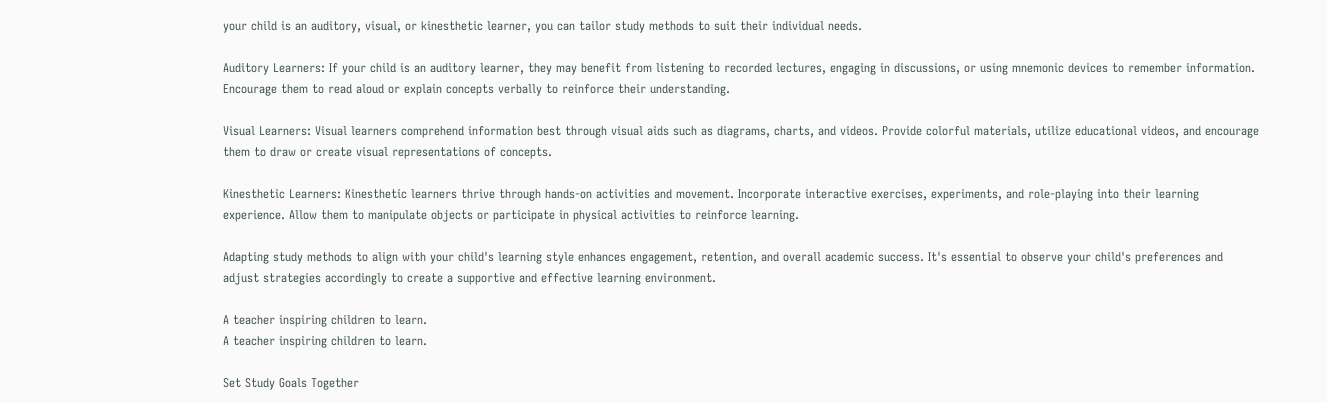your child is an auditory, visual, or kinesthetic learner, you can tailor study methods to suit their individual needs.

Auditory Learners: If your child is an auditory learner, they may benefit from listening to recorded lectures, engaging in discussions, or using mnemonic devices to remember information. Encourage them to read aloud or explain concepts verbally to reinforce their understanding.

Visual Learners: Visual learners comprehend information best through visual aids such as diagrams, charts, and videos. Provide colorful materials, utilize educational videos, and encourage them to draw or create visual representations of concepts.

Kinesthetic Learners: Kinesthetic learners thrive through hands-on activities and movement. Incorporate interactive exercises, experiments, and role-playing into their learning experience. Allow them to manipulate objects or participate in physical activities to reinforce learning.

Adapting study methods to align with your child's learning style enhances engagement, retention, and overall academic success. It's essential to observe your child's preferences and adjust strategies accordingly to create a supportive and effective learning environment.

A teacher inspiring children to learn.
A teacher inspiring children to learn.

Set Study Goals Together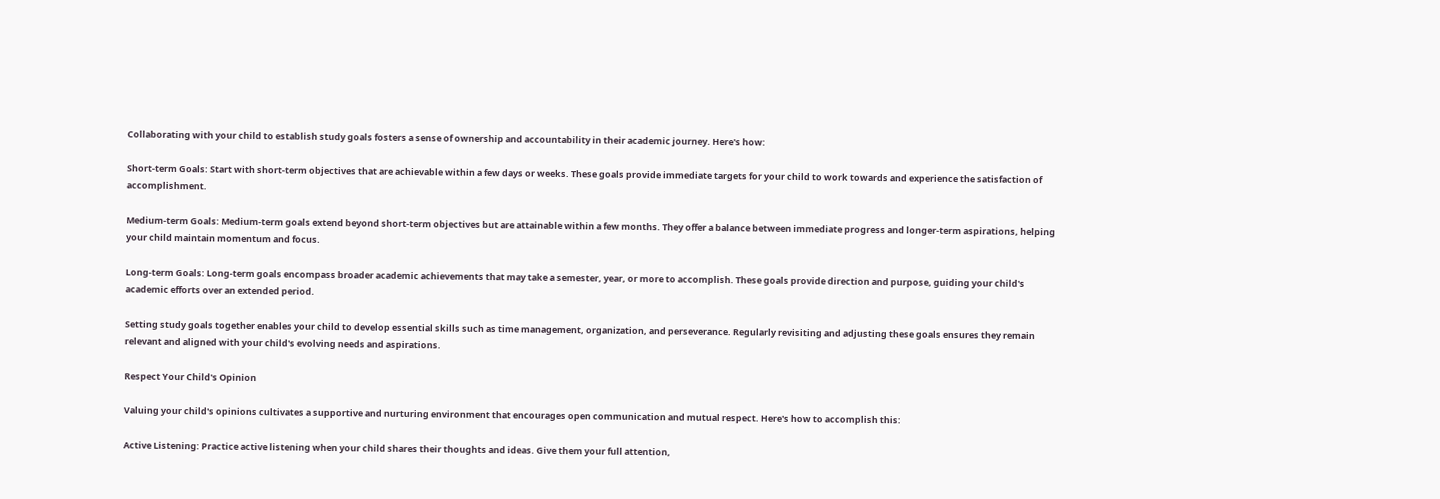Collaborating with your child to establish study goals fosters a sense of ownership and accountability in their academic journey. Here's how:

Short-term Goals: Start with short-term objectives that are achievable within a few days or weeks. These goals provide immediate targets for your child to work towards and experience the satisfaction of accomplishment.

Medium-term Goals: Medium-term goals extend beyond short-term objectives but are attainable within a few months. They offer a balance between immediate progress and longer-term aspirations, helping your child maintain momentum and focus.

Long-term Goals: Long-term goals encompass broader academic achievements that may take a semester, year, or more to accomplish. These goals provide direction and purpose, guiding your child's academic efforts over an extended period.

Setting study goals together enables your child to develop essential skills such as time management, organization, and perseverance. Regularly revisiting and adjusting these goals ensures they remain relevant and aligned with your child's evolving needs and aspirations.

Respect Your Child's Opinion

Valuing your child's opinions cultivates a supportive and nurturing environment that encourages open communication and mutual respect. Here's how to accomplish this:

Active Listening: Practice active listening when your child shares their thoughts and ideas. Give them your full attention,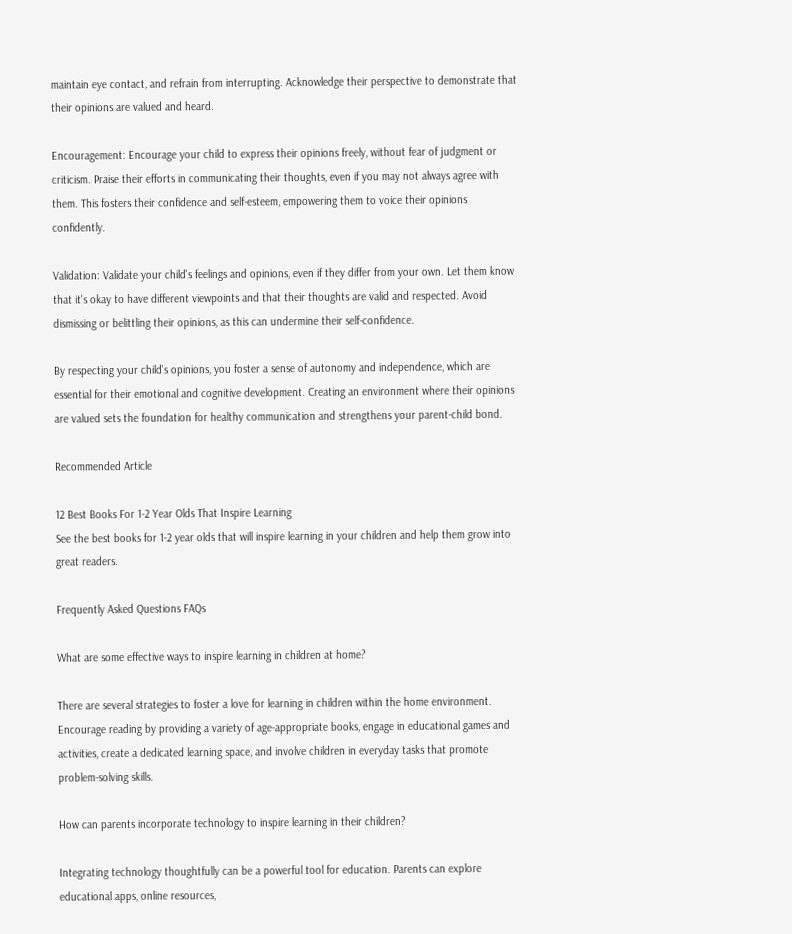maintain eye contact, and refrain from interrupting. Acknowledge their perspective to demonstrate that their opinions are valued and heard.

Encouragement: Encourage your child to express their opinions freely, without fear of judgment or criticism. Praise their efforts in communicating their thoughts, even if you may not always agree with them. This fosters their confidence and self-esteem, empowering them to voice their opinions confidently.

Validation: Validate your child's feelings and opinions, even if they differ from your own. Let them know that it's okay to have different viewpoints and that their thoughts are valid and respected. Avoid dismissing or belittling their opinions, as this can undermine their self-confidence.

By respecting your child's opinions, you foster a sense of autonomy and independence, which are essential for their emotional and cognitive development. Creating an environment where their opinions are valued sets the foundation for healthy communication and strengthens your parent-child bond.

Recommended Article

12 Best Books For 1-2 Year Olds That Inspire Learning
See the best books for 1-2 year olds that will inspire learning in your children and help them grow into great readers.

Frequently Asked Questions FAQs

What are some effective ways to inspire learning in children at home?

There are several strategies to foster a love for learning in children within the home environment. Encourage reading by providing a variety of age-appropriate books, engage in educational games and activities, create a dedicated learning space, and involve children in everyday tasks that promote problem-solving skills.

How can parents incorporate technology to inspire learning in their children?

Integrating technology thoughtfully can be a powerful tool for education. Parents can explore educational apps, online resources,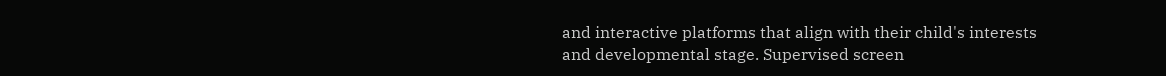and interactive platforms that align with their child's interests and developmental stage. Supervised screen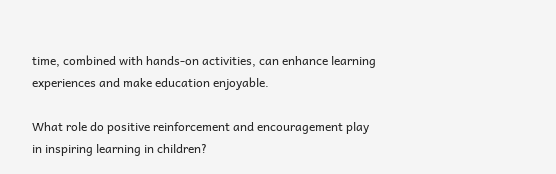time, combined with hands-on activities, can enhance learning experiences and make education enjoyable.

What role do positive reinforcement and encouragement play in inspiring learning in children?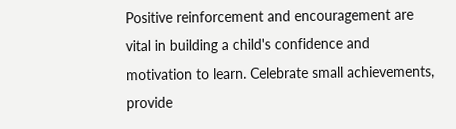Positive reinforcement and encouragement are vital in building a child's confidence and motivation to learn. Celebrate small achievements, provide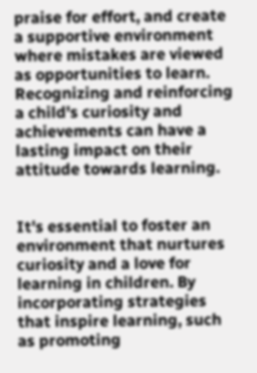praise for effort, and create a supportive environment where mistakes are viewed as opportunities to learn. Recognizing and reinforcing a child's curiosity and achievements can have a lasting impact on their attitude towards learning.


It's essential to foster an environment that nurtures curiosity and a love for learning in children. By incorporating strategies that inspire learning, such as promoting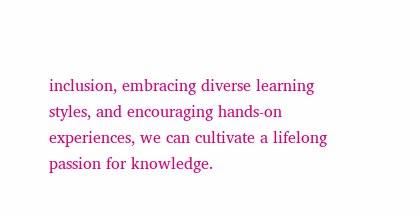inclusion, embracing diverse learning styles, and encouraging hands-on experiences, we can cultivate a lifelong passion for knowledge.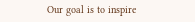Our goal is to inspire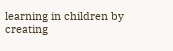learning in children by creating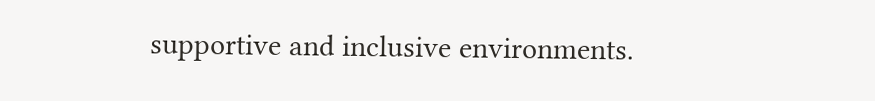supportive and inclusive environments.